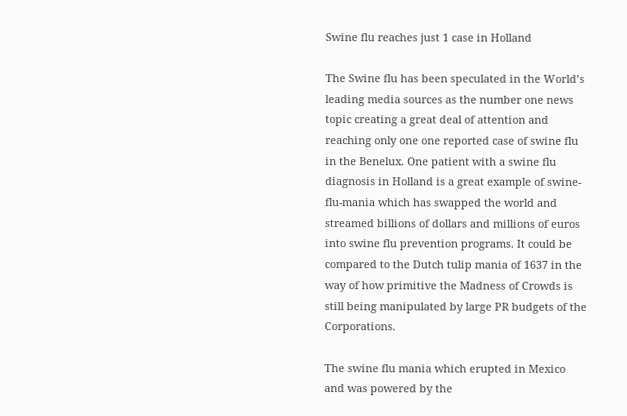Swine flu reaches just 1 case in Holland

The Swine flu has been speculated in the World’s leading media sources as the number one news topic creating a great deal of attention and reaching only one one reported case of swine flu in the Benelux. One patient with a swine flu diagnosis in Holland is a great example of swine-flu-mania which has swapped the world and streamed billions of dollars and millions of euros into swine flu prevention programs. It could be compared to the Dutch tulip mania of 1637 in the way of how primitive the Madness of Crowds is still being manipulated by large PR budgets of the Corporations.

The swine flu mania which erupted in Mexico and was powered by the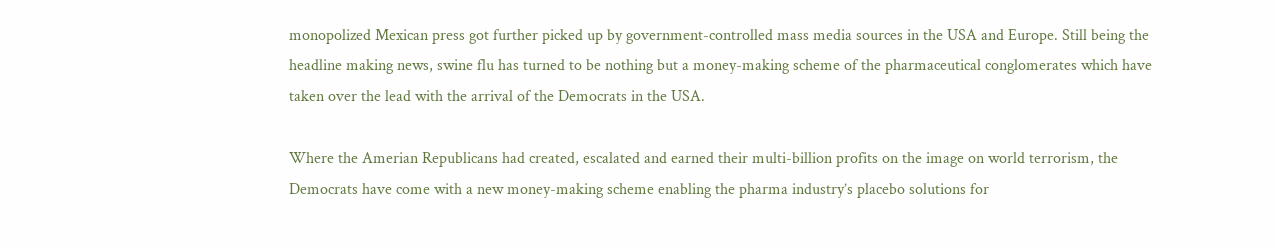monopolized Mexican press got further picked up by government-controlled mass media sources in the USA and Europe. Still being the headline making news, swine flu has turned to be nothing but a money-making scheme of the pharmaceutical conglomerates which have taken over the lead with the arrival of the Democrats in the USA.

Where the Amerian Republicans had created, escalated and earned their multi-billion profits on the image on world terrorism, the Democrats have come with a new money-making scheme enabling the pharma industry’s placebo solutions for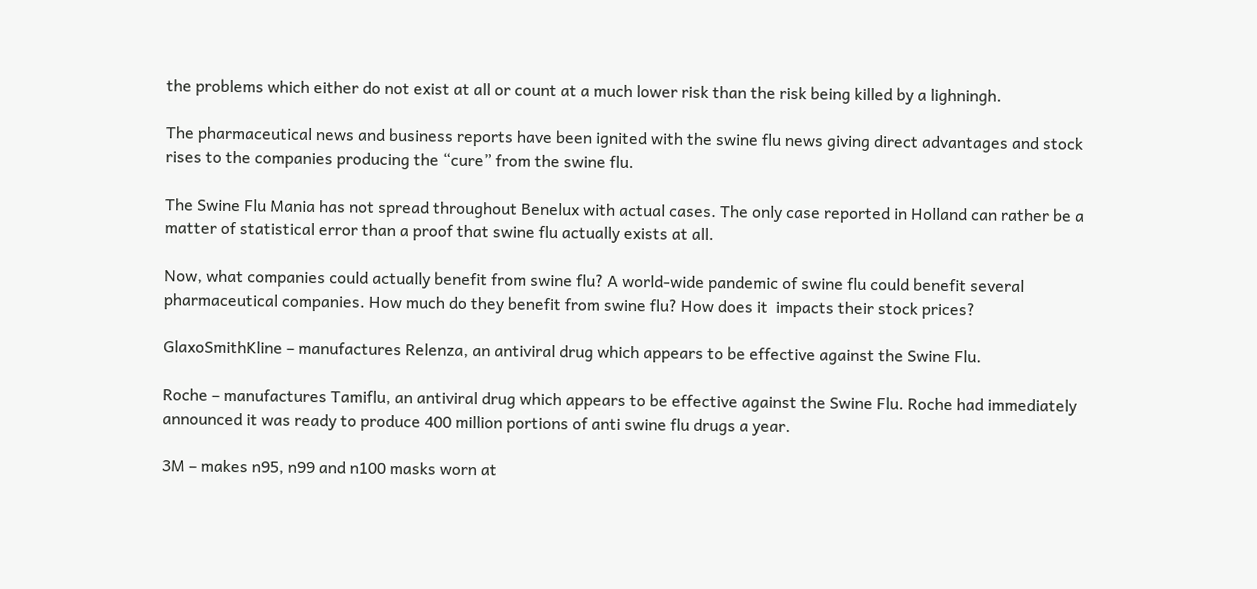the problems which either do not exist at all or count at a much lower risk than the risk being killed by a lighningh.

The pharmaceutical news and business reports have been ignited with the swine flu news giving direct advantages and stock rises to the companies producing the “cure” from the swine flu.

The Swine Flu Mania has not spread throughout Benelux with actual cases. The only case reported in Holland can rather be a matter of statistical error than a proof that swine flu actually exists at all.

Now, what companies could actually benefit from swine flu? A world-wide pandemic of swine flu could benefit several pharmaceutical companies. How much do they benefit from swine flu? How does it  impacts their stock prices?

GlaxoSmithKline – manufactures Relenza, an antiviral drug which appears to be effective against the Swine Flu.

Roche – manufactures Tamiflu, an antiviral drug which appears to be effective against the Swine Flu. Roche had immediately announced it was ready to produce 400 million portions of anti swine flu drugs a year.

3M – makes n95, n99 and n100 masks worn at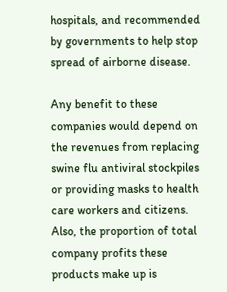hospitals, and recommended by governments to help stop spread of airborne disease.

Any benefit to these companies would depend on the revenues from replacing swine flu antiviral stockpiles or providing masks to health care workers and citizens. Also, the proportion of total company profits these products make up is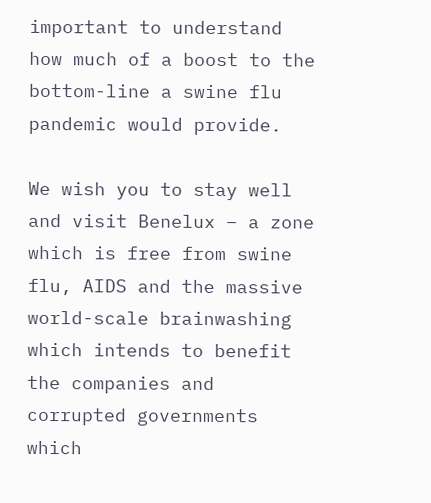important to understand how much of a boost to the bottom-line a swine flu pandemic would provide.

We wish you to stay well and visit Benelux – a zone  which is free from swine flu, AIDS and the massive world-scale brainwashing which intends to benefit the companies and corrupted governments which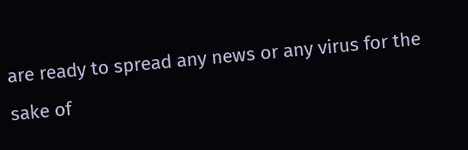are ready to spread any news or any virus for the sake of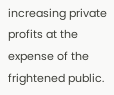increasing private profits at the expense of the frightened public.